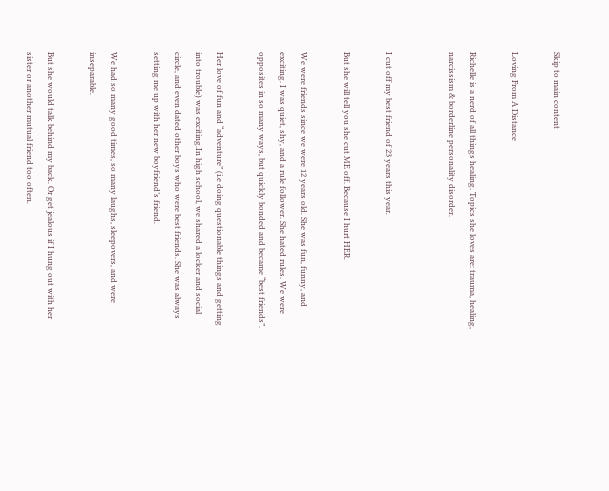Skip to main content

Loving From A Distance

Richelle is a nerd of all things healing. Topics she loves are: trauma, healing, narcissism & borderline personality disorder.


I cut off my best friend of 23 years this year.

But she will tell you she cut ME off. Because I hurt HER.

We were friends since we were 12 years old. She was fun, funny, and exciting. I was quiet, shy, and a rule follower. She hated rules. We were opposites in so many ways, but quickly bonded and became “best friends”.

Her love of fun and “adventure” (i.e doing questionable things and getting into trouble) was exciting.In high school, we shared a locker and social circle, and even dated other boys who were best friends. She was always setting me up with her new boyfriend’s friend.

We had so many good times, so many laughs, sleepovers, and were inseparable.

But she would talk behind my back. Or get jealous if I hung out with her sister or another mutual friend too often.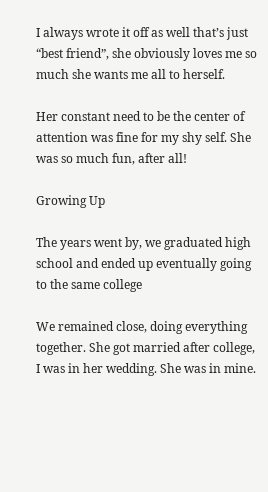I always wrote it off as well that’s just “best friend”, she obviously loves me so much she wants me all to herself.

Her constant need to be the center of attention was fine for my shy self. She was so much fun, after all!

Growing Up

The years went by, we graduated high school and ended up eventually going to the same college

We remained close, doing everything together. She got married after college, I was in her wedding. She was in mine.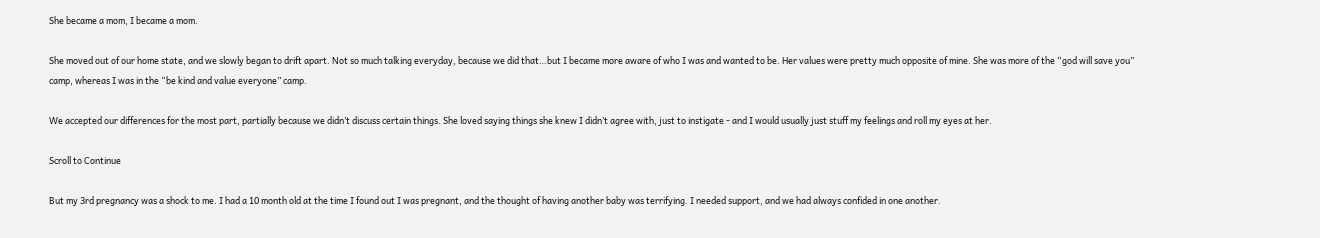She became a mom, I became a mom.

She moved out of our home state, and we slowly began to drift apart. Not so much talking everyday, because we did that…but I became more aware of who I was and wanted to be. Her values were pretty much opposite of mine. She was more of the “god will save you” camp, whereas I was in the “be kind and value everyone” camp.

We accepted our differences for the most part, partially because we didn’t discuss certain things. She loved saying things she knew I didn’t agree with, just to instigate - and I would usually just stuff my feelings and roll my eyes at her.

Scroll to Continue

But my 3rd pregnancy was a shock to me. I had a 10 month old at the time I found out I was pregnant, and the thought of having another baby was terrifying. I needed support, and we had always confided in one another.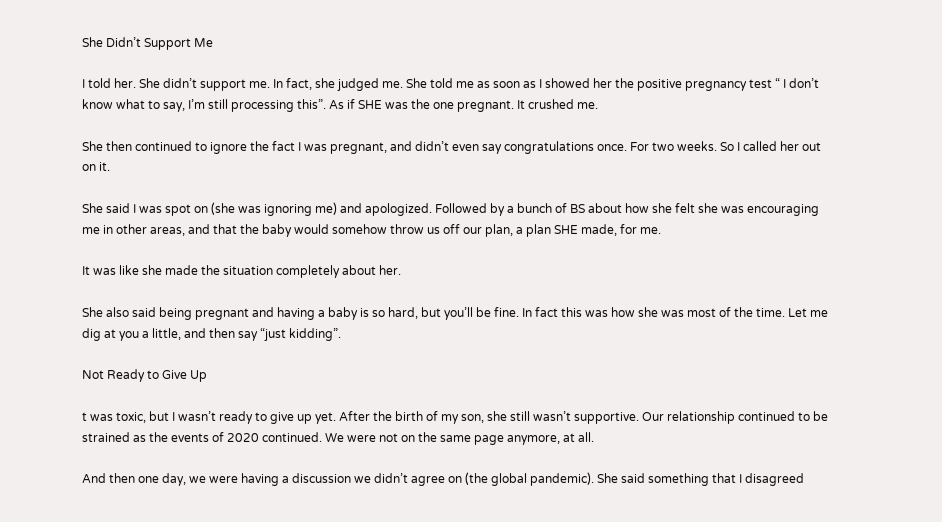She Didn’t Support Me

I told her. She didn’t support me. In fact, she judged me. She told me as soon as I showed her the positive pregnancy test “ I don’t know what to say, I’m still processing this”. As if SHE was the one pregnant. It crushed me.

She then continued to ignore the fact I was pregnant, and didn’t even say congratulations once. For two weeks. So I called her out on it.

She said I was spot on (she was ignoring me) and apologized. Followed by a bunch of BS about how she felt she was encouraging me in other areas, and that the baby would somehow throw us off our plan, a plan SHE made, for me.

It was like she made the situation completely about her.

She also said being pregnant and having a baby is so hard, but you’ll be fine. In fact this was how she was most of the time. Let me dig at you a little, and then say “just kidding”.

Not Ready to Give Up

t was toxic, but I wasn’t ready to give up yet. After the birth of my son, she still wasn’t supportive. Our relationship continued to be strained as the events of 2020 continued. We were not on the same page anymore, at all.

And then one day, we were having a discussion we didn’t agree on (the global pandemic). She said something that I disagreed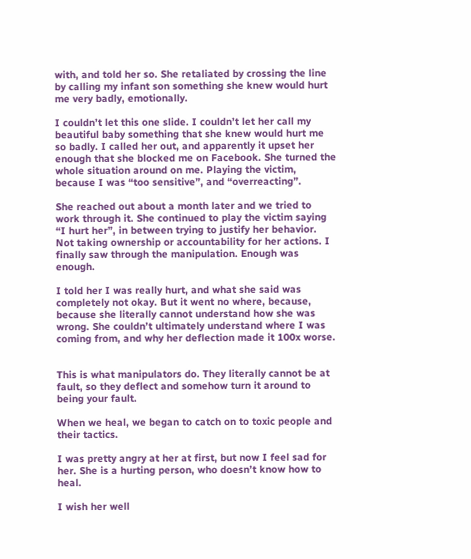with, and told her so. She retaliated by crossing the line by calling my infant son something she knew would hurt me very badly, emotionally.

I couldn’t let this one slide. I couldn’t let her call my beautiful baby something that she knew would hurt me so badly. I called her out, and apparently it upset her enough that she blocked me on Facebook. She turned the whole situation around on me. Playing the victim, because I was “too sensitive”, and “overreacting”.

She reached out about a month later and we tried to work through it. She continued to play the victim saying “I hurt her”, in between trying to justify her behavior. Not taking ownership or accountability for her actions. I finally saw through the manipulation. Enough was enough.

I told her I was really hurt, and what she said was completely not okay. But it went no where, because, because she literally cannot understand how she was wrong. She couldn’t ultimately understand where I was coming from, and why her deflection made it 100x worse.


This is what manipulators do. They literally cannot be at fault, so they deflect and somehow turn it around to being your fault.

When we heal, we began to catch on to toxic people and their tactics.

I was pretty angry at her at first, but now I feel sad for her. She is a hurting person, who doesn’t know how to heal.

I wish her well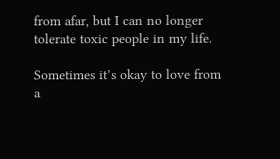from afar, but I can no longer tolerate toxic people in my life.

Sometimes it’s okay to love from a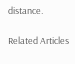distance.

Related Articles